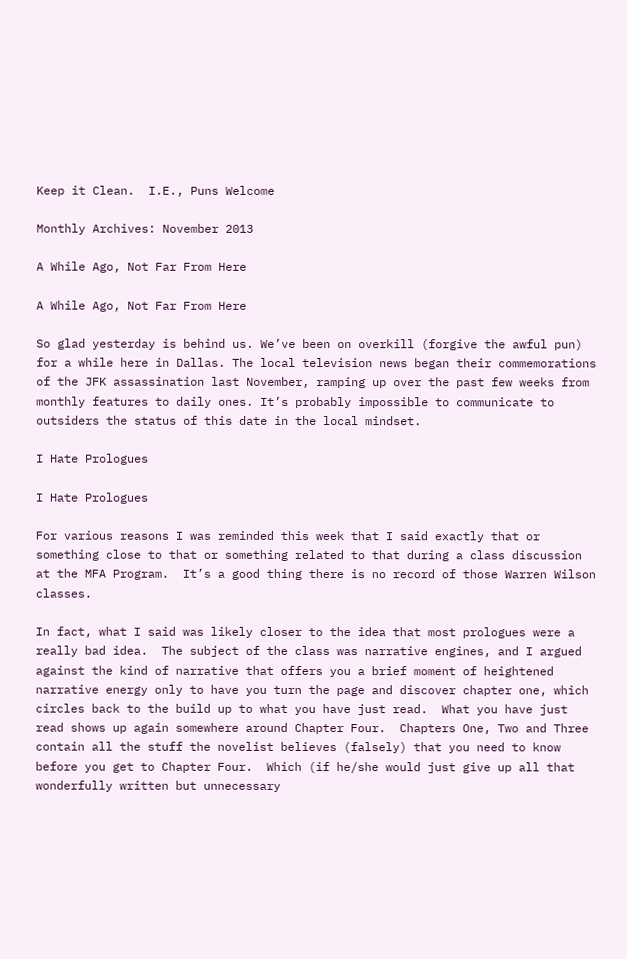Keep it Clean.  I.E., Puns Welcome

Monthly Archives: November 2013

A While Ago, Not Far From Here

A While Ago, Not Far From Here

So glad yesterday is behind us. We’ve been on overkill (forgive the awful pun) for a while here in Dallas. The local television news began their commemorations of the JFK assassination last November, ramping up over the past few weeks from monthly features to daily ones. It’s probably impossible to communicate to outsiders the status of this date in the local mindset.

I Hate Prologues

I Hate Prologues

For various reasons I was reminded this week that I said exactly that or something close to that or something related to that during a class discussion at the MFA Program.  It’s a good thing there is no record of those Warren Wilson classes.

In fact, what I said was likely closer to the idea that most prologues were a really bad idea.  The subject of the class was narrative engines, and I argued against the kind of narrative that offers you a brief moment of heightened narrative energy only to have you turn the page and discover chapter one, which circles back to the build up to what you have just read.  What you have just read shows up again somewhere around Chapter Four.  Chapters One, Two and Three contain all the stuff the novelist believes (falsely) that you need to know before you get to Chapter Four.  Which (if he/she would just give up all that wonderfully written but unnecessary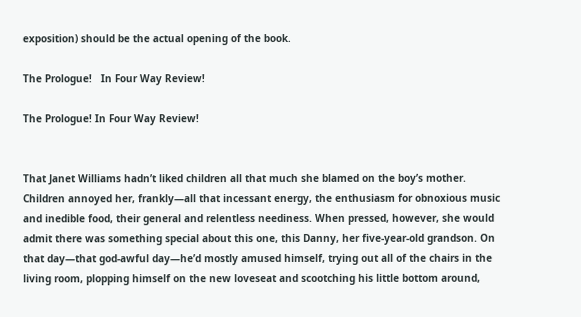exposition) should be the actual opening of the book.

The Prologue!   In Four Way Review!

The Prologue! In Four Way Review!


That Janet Williams hadn’t liked children all that much she blamed on the boy’s mother. Children annoyed her, frankly—all that incessant energy, the enthusiasm for obnoxious music and inedible food, their general and relentless neediness. When pressed, however, she would admit there was something special about this one, this Danny, her five-year-old grandson. On that day—that god-awful day—he’d mostly amused himself, trying out all of the chairs in the living room, plopping himself on the new loveseat and scootching his little bottom around,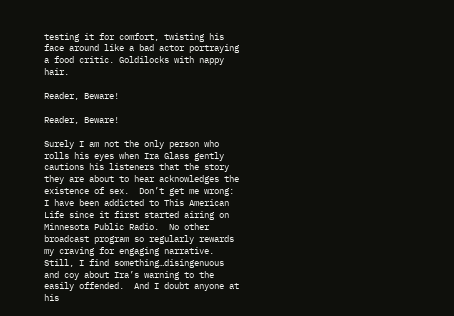testing it for comfort, twisting his face around like a bad actor portraying a food critic. Goldilocks with nappy hair.

Reader, Beware!

Reader, Beware!

Surely I am not the only person who rolls his eyes when Ira Glass gently cautions his listeners that the story they are about to hear acknowledges the existence of sex.  Don’t get me wrong: I have been addicted to This American Life since it first started airing on Minnesota Public Radio.  No other broadcast program so regularly rewards my craving for engaging narrative.  Still, I find something…disingenuous and coy about Ira’s warning to the easily offended.  And I doubt anyone at his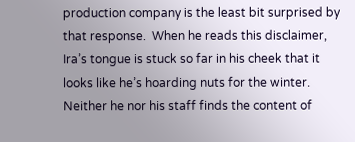production company is the least bit surprised by that response.  When he reads this disclaimer, Ira’s tongue is stuck so far in his cheek that it looks like he’s hoarding nuts for the winter.  Neither he nor his staff finds the content of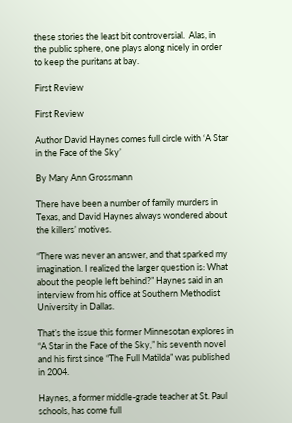these stories the least bit controversial.  Alas, in the public sphere, one plays along nicely in order to keep the puritans at bay.

First Review

First Review

Author David Haynes comes full circle with ‘A Star in the Face of the Sky’

By Mary Ann Grossmann

There have been a number of family murders in Texas, and David Haynes always wondered about the killers’ motives.

“There was never an answer, and that sparked my imagination. I realized the larger question is: What about the people left behind?” Haynes said in an interview from his office at Southern Methodist University in Dallas.

That’s the issue this former Minnesotan explores in “A Star in the Face of the Sky,” his seventh novel and his first since “The Full Matilda” was published in 2004.

Haynes, a former middle-grade teacher at St. Paul schools, has come full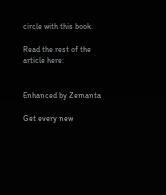circle with this book.

Read the rest of the article here:


Enhanced by Zemanta

Get every new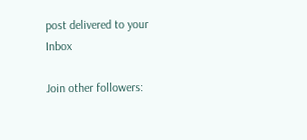post delivered to your Inbox

Join other followers: